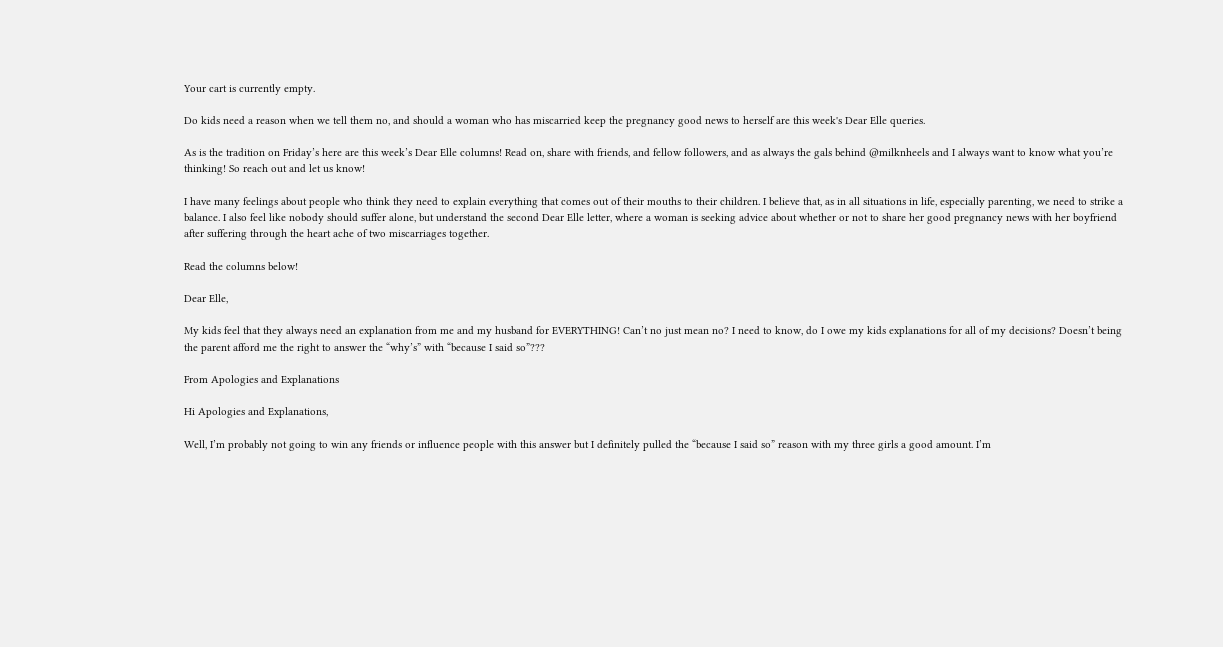Your cart is currently empty.

Do kids need a reason when we tell them no, and should a woman who has miscarried keep the pregnancy good news to herself are this week's Dear Elle queries.

As is the tradition on Friday’s here are this week’s Dear Elle columns! Read on, share with friends, and fellow followers, and as always the gals behind @milknheels and I always want to know what you’re thinking! So reach out and let us know!

I have many feelings about people who think they need to explain everything that comes out of their mouths to their children. I believe that, as in all situations in life, especially parenting, we need to strike a balance. I also feel like nobody should suffer alone, but understand the second Dear Elle letter, where a woman is seeking advice about whether or not to share her good pregnancy news with her boyfriend after suffering through the heart ache of two miscarriages together.

Read the columns below!

Dear Elle,

My kids feel that they always need an explanation from me and my husband for EVERYTHING! Can’t no just mean no? I need to know, do I owe my kids explanations for all of my decisions? Doesn’t being the parent afford me the right to answer the “why’s” with “because I said so”???

From Apologies and Explanations

Hi Apologies and Explanations,

Well, I’m probably not going to win any friends or influence people with this answer but I definitely pulled the “because I said so” reason with my three girls a good amount. I’m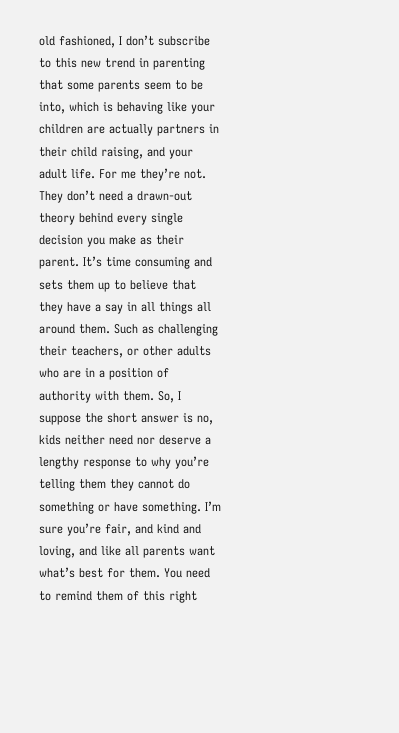old fashioned, I don’t subscribe to this new trend in parenting that some parents seem to be into, which is behaving like your children are actually partners in their child raising, and your adult life. For me they’re not. They don’t need a drawn-out theory behind every single decision you make as their parent. It’s time consuming and sets them up to believe that they have a say in all things all around them. Such as challenging their teachers, or other adults who are in a position of authority with them. So, I suppose the short answer is no, kids neither need nor deserve a lengthy response to why you’re telling them they cannot do something or have something. I’m sure you’re fair, and kind and loving, and like all parents want what’s best for them. You need to remind them of this right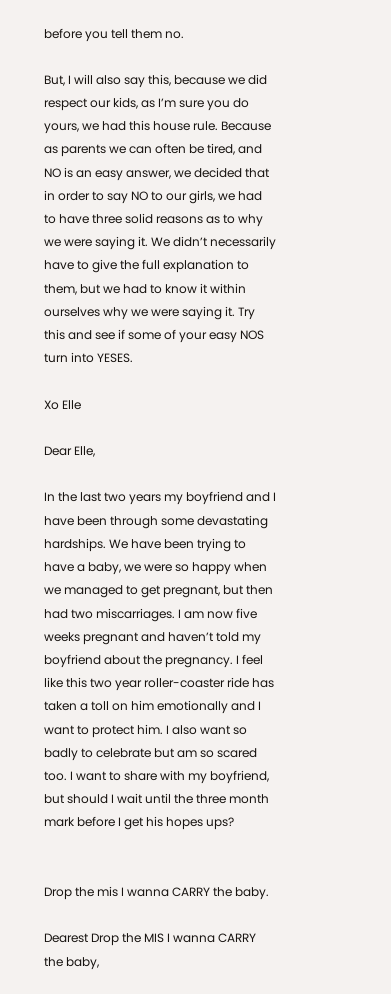before you tell them no.

But, I will also say this, because we did respect our kids, as I’m sure you do yours, we had this house rule. Because as parents we can often be tired, and NO is an easy answer, we decided that in order to say NO to our girls, we had to have three solid reasons as to why we were saying it. We didn’t necessarily have to give the full explanation to them, but we had to know it within ourselves why we were saying it. Try this and see if some of your easy NOS turn into YESES.

Xo Elle

Dear Elle,

In the last two years my boyfriend and I have been through some devastating hardships. We have been trying to have a baby, we were so happy when we managed to get pregnant, but then had two miscarriages. I am now five weeks pregnant and haven’t told my boyfriend about the pregnancy. I feel like this two year roller-coaster ride has taken a toll on him emotionally and I want to protect him. I also want so badly to celebrate but am so scared too. I want to share with my boyfriend, but should I wait until the three month mark before I get his hopes ups?


Drop the mis I wanna CARRY the baby.

Dearest Drop the MIS I wanna CARRY the baby,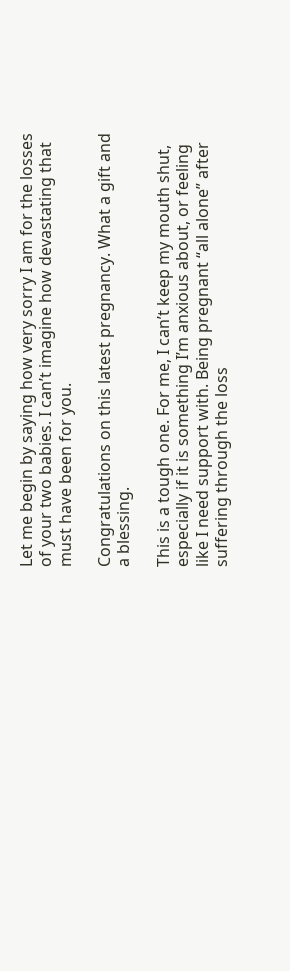Let me begin by saying how very sorry I am for the losses of your two babies. I can’t imagine how devastating that must have been for you.

Congratulations on this latest pregnancy. What a gift and a blessing.

This is a tough one. For me, I can’t keep my mouth shut, especially if it is something I’m anxious about, or feeling like I need support with. Being pregnant “all alone” after suffering through the loss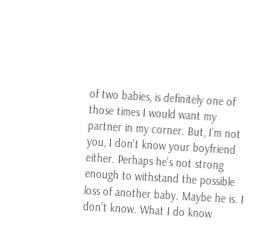of two babies, is definitely one of those times I would want my partner in my corner. But, I’m not you, I don’t know your boyfriend either. Perhaps he’s not strong enough to withstand the possible loss of another baby. Maybe he is. I don’t know. What I do know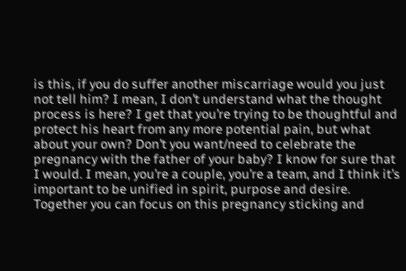is this, if you do suffer another miscarriage would you just not tell him? I mean, I don’t understand what the thought process is here? I get that you’re trying to be thoughtful and protect his heart from any more potential pain, but what about your own? Don’t you want/need to celebrate the pregnancy with the father of your baby? I know for sure that I would. I mean, you’re a couple, you’re a team, and I think it’s important to be unified in spirit, purpose and desire. Together you can focus on this pregnancy sticking and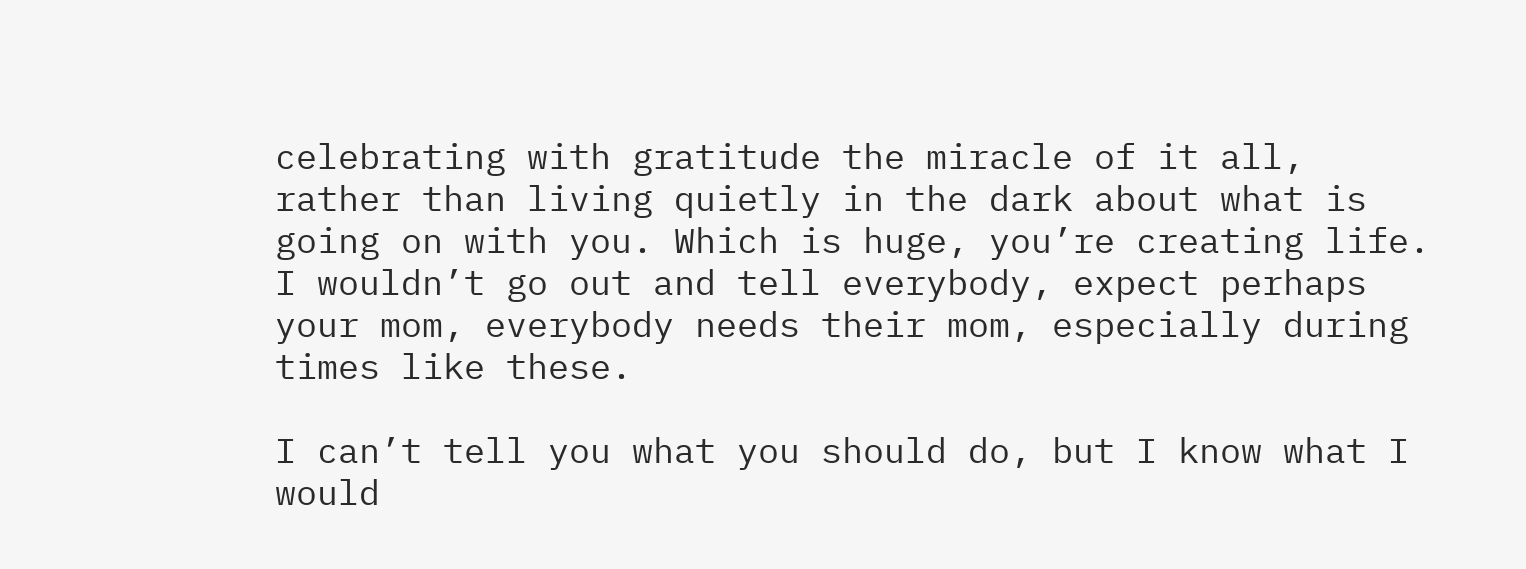celebrating with gratitude the miracle of it all, rather than living quietly in the dark about what is going on with you. Which is huge, you’re creating life. I wouldn’t go out and tell everybody, expect perhaps your mom, everybody needs their mom, especially during times like these.

I can’t tell you what you should do, but I know what I would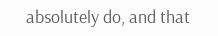absolutely do, and that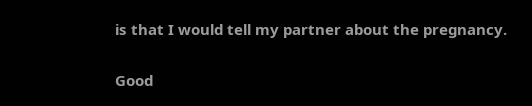is that I would tell my partner about the pregnancy.

Good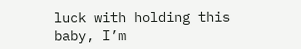luck with holding this baby, I’m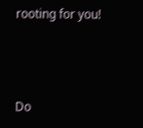rooting for you!



Do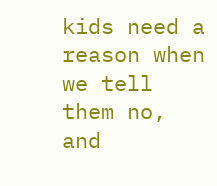kids need a reason when we tell them no, and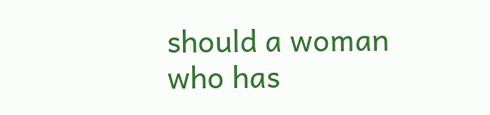should a woman who has